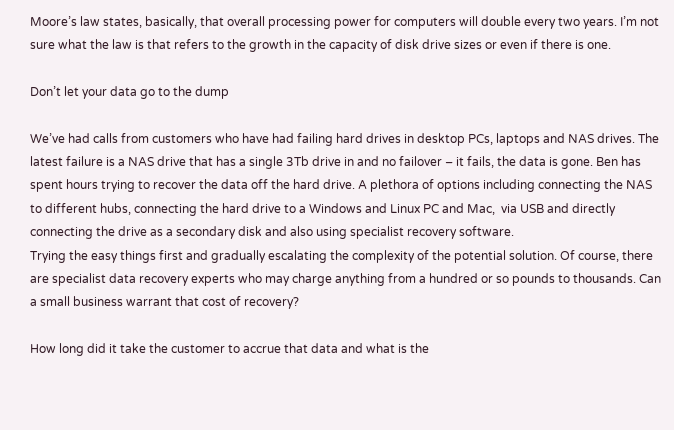Moore’s law states, basically, that overall processing power for computers will double every two years. I’m not sure what the law is that refers to the growth in the capacity of disk drive sizes or even if there is one.

Don’t let your data go to the dump

We’ve had calls from customers who have had failing hard drives in desktop PCs, laptops and NAS drives. The latest failure is a NAS drive that has a single 3Tb drive in and no failover – it fails, the data is gone. Ben has spent hours trying to recover the data off the hard drive. A plethora of options including connecting the NAS to different hubs, connecting the hard drive to a Windows and Linux PC and Mac,  via USB and directly connecting the drive as a secondary disk and also using specialist recovery software.
Trying the easy things first and gradually escalating the complexity of the potential solution. Of course, there are specialist data recovery experts who may charge anything from a hundred or so pounds to thousands. Can a small business warrant that cost of recovery?

How long did it take the customer to accrue that data and what is the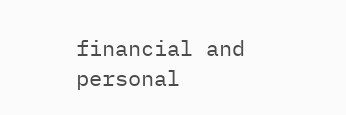financial and personal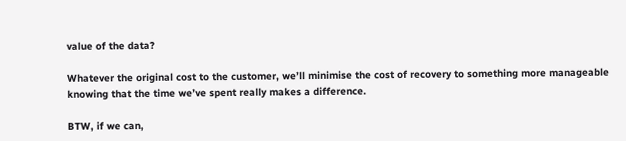value of the data?

Whatever the original cost to the customer, we’ll minimise the cost of recovery to something more manageable knowing that the time we’ve spent really makes a difference.

BTW, if we can,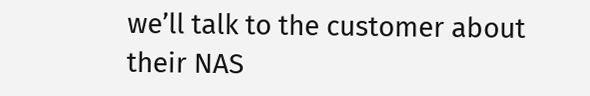we’ll talk to the customer about their NAS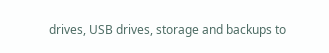drives, USB drives, storage and backups to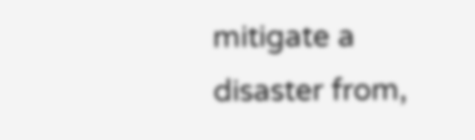mitigate a disaster from,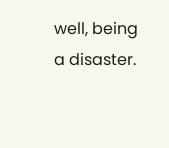well, being a disaster.